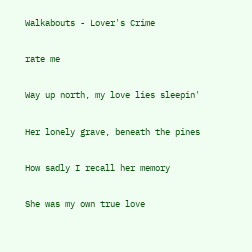Walkabouts - Lover's Crime

rate me

Way up north, my love lies sleepin'

Her lonely grave, beneath the pines

How sadly I recall her memory

She was my own true love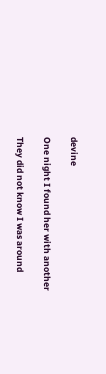devine

One night I found her with another

They did not know I was around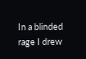In a blinded rage I drew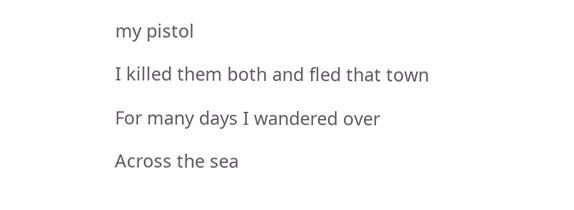my pistol

I killed them both and fled that town

For many days I wandered over

Across the sea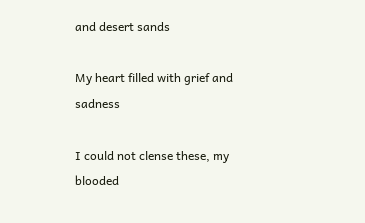and desert sands

My heart filled with grief and sadness

I could not clense these, my blooded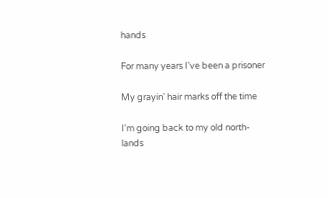hands

For many years I've been a prisoner

My grayin' hair marks off the time

I'm going back to my old north-lands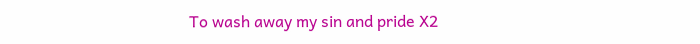To wash away my sin and pride X2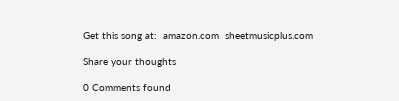Get this song at:  amazon.com  sheetmusicplus.com

Share your thoughts

0 Comments found